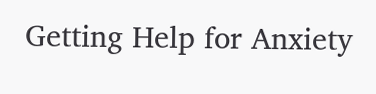Getting Help for Anxiety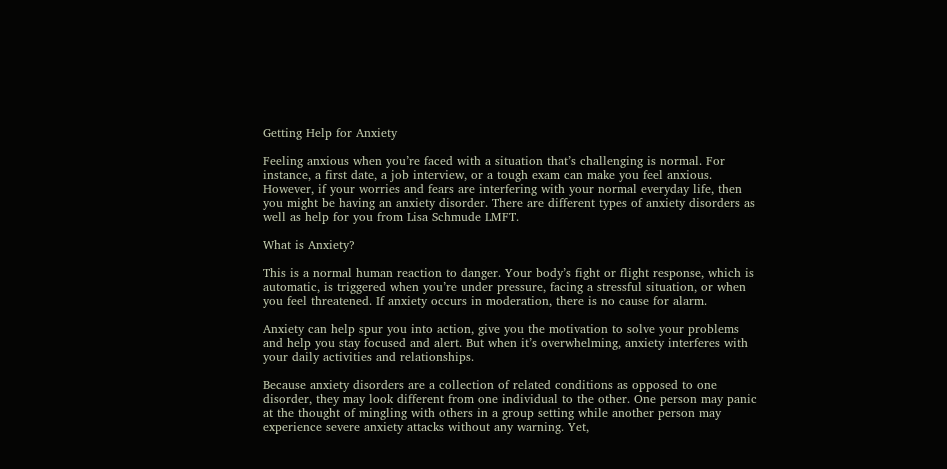Getting Help for Anxiety

Feeling anxious when you’re faced with a situation that’s challenging is normal. For instance, a first date, a job interview, or a tough exam can make you feel anxious. However, if your worries and fears are interfering with your normal everyday life, then you might be having an anxiety disorder. There are different types of anxiety disorders as well as help for you from Lisa Schmude LMFT.

What is Anxiety?

This is a normal human reaction to danger. Your body’s fight or flight response, which is automatic, is triggered when you’re under pressure, facing a stressful situation, or when you feel threatened. If anxiety occurs in moderation, there is no cause for alarm.

Anxiety can help spur you into action, give you the motivation to solve your problems and help you stay focused and alert. But when it’s overwhelming, anxiety interferes with your daily activities and relationships.

Because anxiety disorders are a collection of related conditions as opposed to one disorder, they may look different from one individual to the other. One person may panic at the thought of mingling with others in a group setting while another person may experience severe anxiety attacks without any warning. Yet,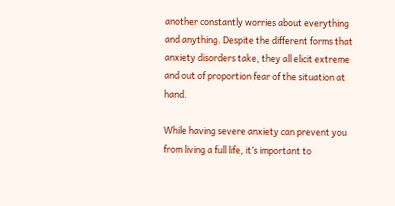another constantly worries about everything and anything. Despite the different forms that anxiety disorders take, they all elicit extreme and out of proportion fear of the situation at hand.

While having severe anxiety can prevent you from living a full life, it’s important to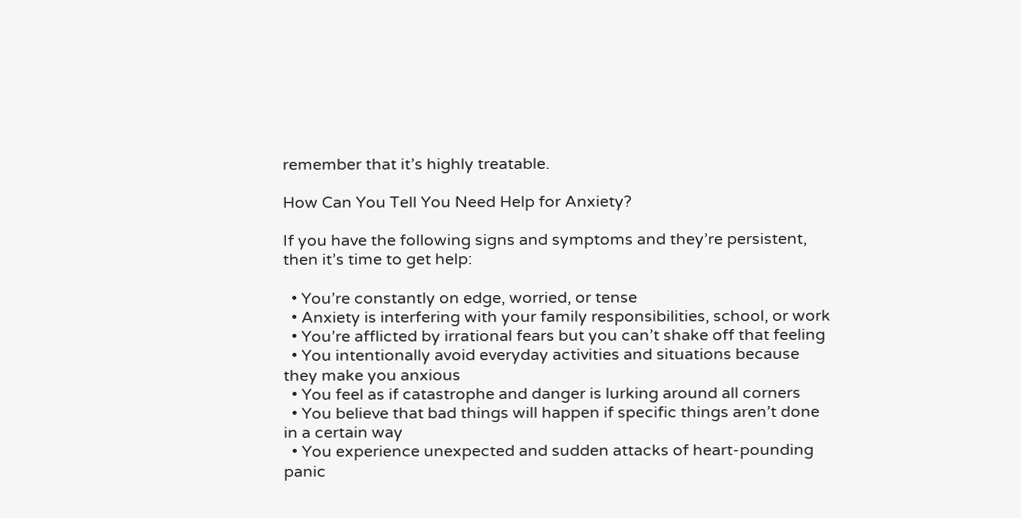remember that it’s highly treatable.

How Can You Tell You Need Help for Anxiety?

If you have the following signs and symptoms and they’re persistent, then it’s time to get help:

  • You’re constantly on edge, worried, or tense
  • Anxiety is interfering with your family responsibilities, school, or work
  • You’re afflicted by irrational fears but you can’t shake off that feeling
  • You intentionally avoid everyday activities and situations because they make you anxious
  • You feel as if catastrophe and danger is lurking around all corners
  • You believe that bad things will happen if specific things aren’t done in a certain way
  • You experience unexpected and sudden attacks of heart-pounding panic